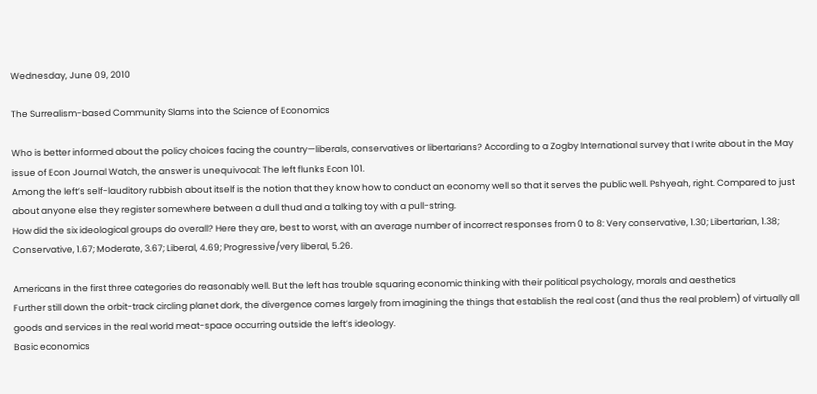Wednesday, June 09, 2010

The Surrealism-based Community Slams into the Science of Economics

Who is better informed about the policy choices facing the country—liberals, conservatives or libertarians? According to a Zogby International survey that I write about in the May issue of Econ Journal Watch, the answer is unequivocal: The left flunks Econ 101.
Among the left’s self-lauditory rubbish about itself is the notion that they know how to conduct an economy well so that it serves the public well. Pshyeah, right. Compared to just about anyone else they register somewhere between a dull thud and a talking toy with a pull-string.
How did the six ideological groups do overall? Here they are, best to worst, with an average number of incorrect responses from 0 to 8: Very conservative, 1.30; Libertarian, 1.38; Conservative, 1.67; Moderate, 3.67; Liberal, 4.69; Progressive/very liberal, 5.26.

Americans in the first three categories do reasonably well. But the left has trouble squaring economic thinking with their political psychology, morals and aesthetics
Further still down the orbit-track circling planet dork, the divergence comes largely from imagining the things that establish the real cost (and thus the real problem) of virtually all goods and services in the real world meat-space occurring outside the left’s ideology.
Basic economics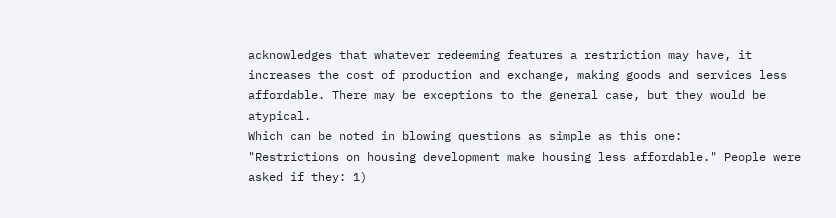acknowledges that whatever redeeming features a restriction may have, it increases the cost of production and exchange, making goods and services less affordable. There may be exceptions to the general case, but they would be atypical.
Which can be noted in blowing questions as simple as this one:
"Restrictions on housing development make housing less affordable." People were asked if they: 1)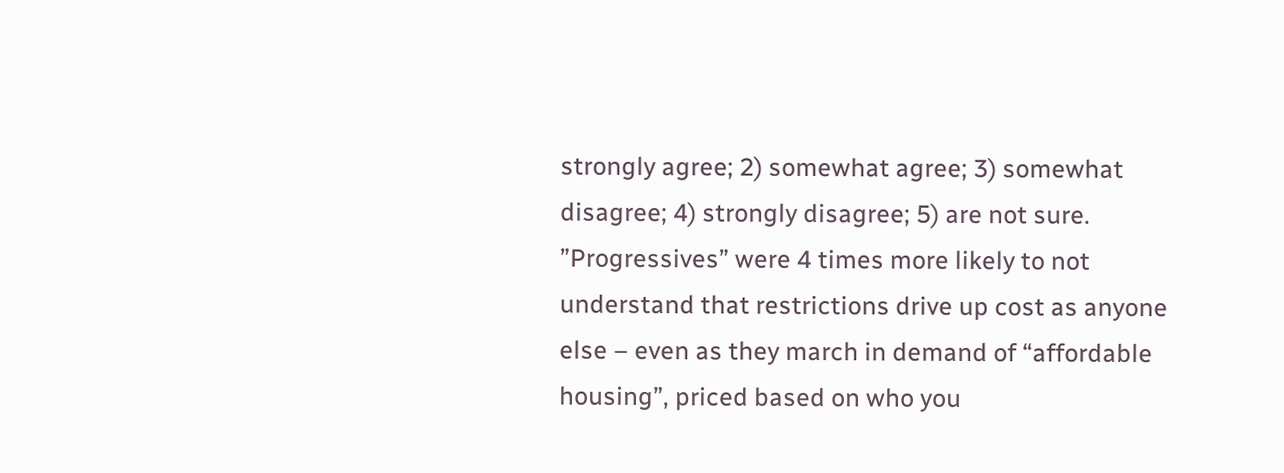strongly agree; 2) somewhat agree; 3) somewhat disagree; 4) strongly disagree; 5) are not sure.
”Progressives” were 4 times more likely to not understand that restrictions drive up cost as anyone else – even as they march in demand of “affordable housing”, priced based on who you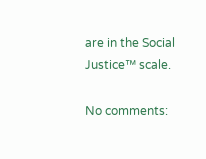are in the Social Justice™ scale.

No comments: